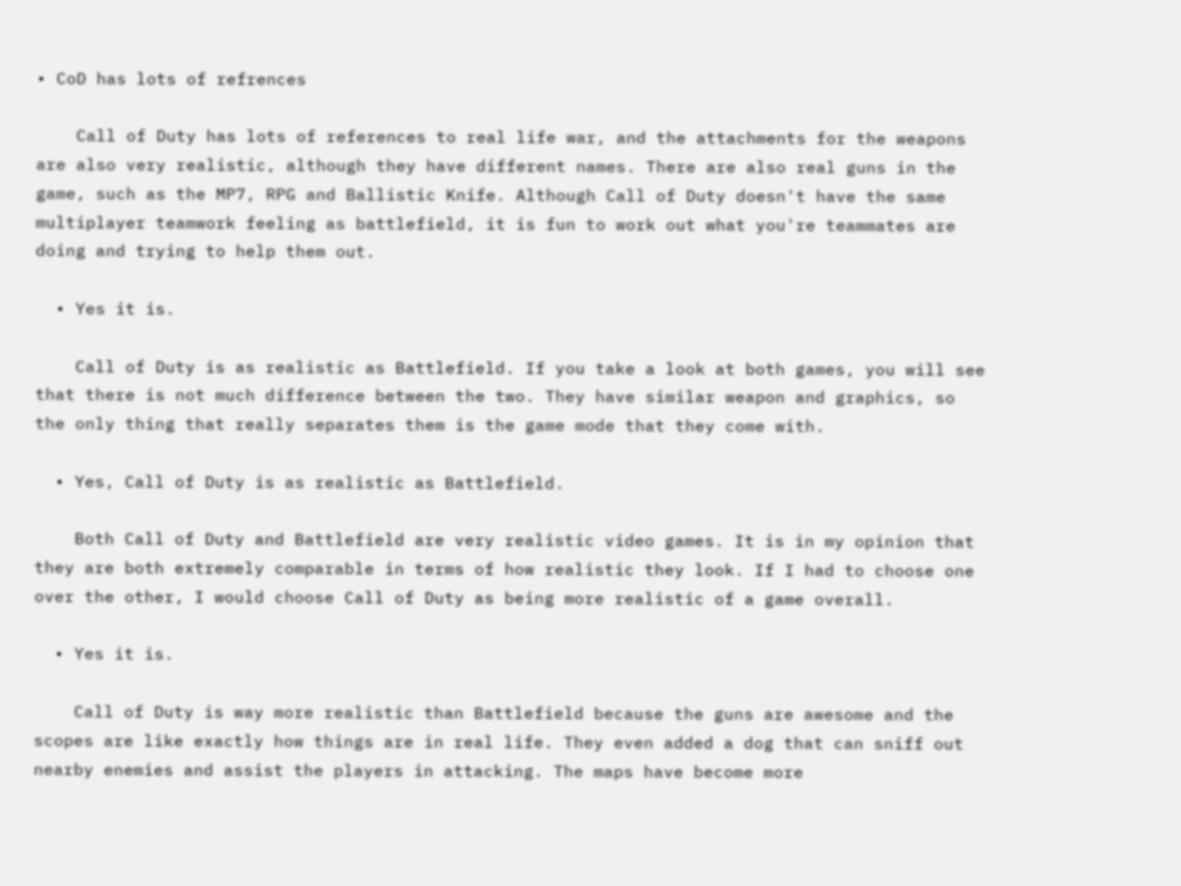• CoD has lots of refrences

    Call of Duty has lots of references to real life war, and the attachments for the weapons are also very realistic, although they have different names. There are also real guns in the game, such as the MP7, RPG and Ballistic Knife. Although Call of Duty doesn't have the same multiplayer teamwork feeling as battlefield, it is fun to work out what you're teammates are doing and trying to help them out.

  • Yes it is.

    Call of Duty is as realistic as Battlefield. If you take a look at both games, you will see that there is not much difference between the two. They have similar weapon and graphics, so the only thing that really separates them is the game mode that they come with.

  • Yes, Call of Duty is as realistic as Battlefield.

    Both Call of Duty and Battlefield are very realistic video games. It is in my opinion that they are both extremely comparable in terms of how realistic they look. If I had to choose one over the other, I would choose Call of Duty as being more realistic of a game overall.

  • Yes it is.

    Call of Duty is way more realistic than Battlefield because the guns are awesome and the scopes are like exactly how things are in real life. They even added a dog that can sniff out nearby enemies and assist the players in attacking. The maps have become more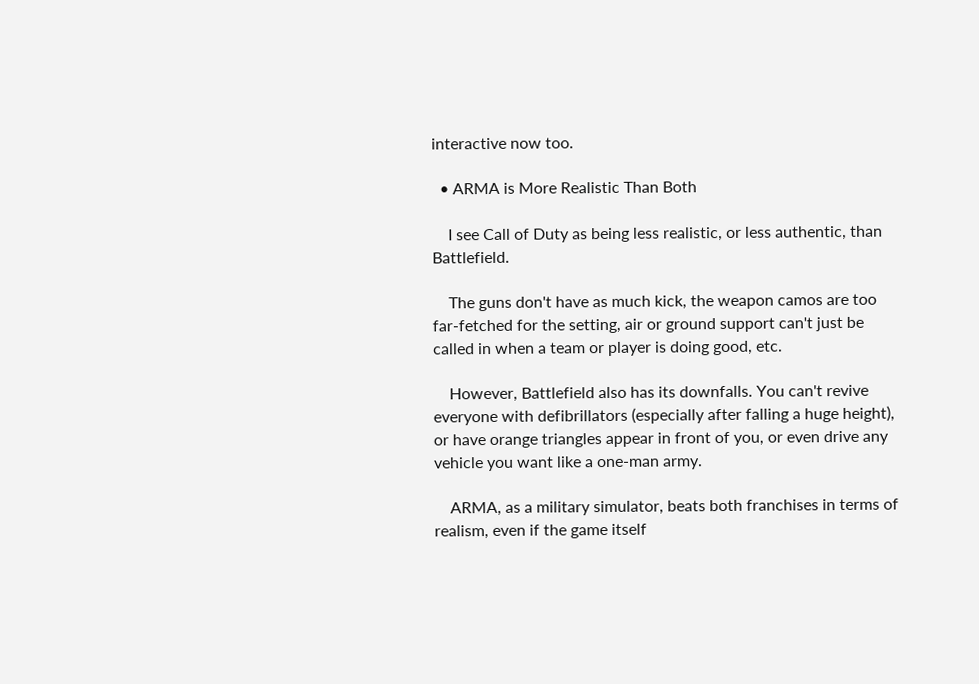interactive now too.

  • ARMA is More Realistic Than Both

    I see Call of Duty as being less realistic, or less authentic, than Battlefield.

    The guns don't have as much kick, the weapon camos are too far-fetched for the setting, air or ground support can't just be called in when a team or player is doing good, etc.

    However, Battlefield also has its downfalls. You can't revive everyone with defibrillators (especially after falling a huge height), or have orange triangles appear in front of you, or even drive any vehicle you want like a one-man army.

    ARMA, as a military simulator, beats both franchises in terms of realism, even if the game itself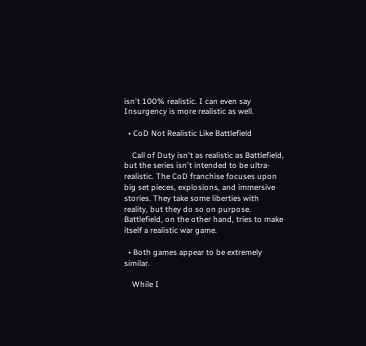isn't 100% realistic. I can even say Insurgency is more realistic as well.

  • CoD Not Realistic Like Battlefield

    Call of Duty isn't as realistic as Battlefield, but the series isn't intended to be ultra-realistic. The CoD franchise focuses upon big set pieces, explosions, and immersive stories. They take some liberties with reality, but they do so on purpose. Battlefield, on the other hand, tries to make itself a realistic war game.

  • Both games appear to be extremely similar.

    While I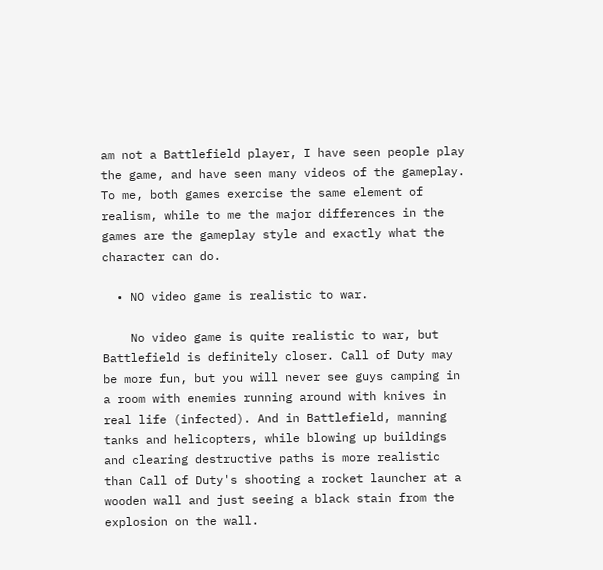am not a Battlefield player, I have seen people play the game, and have seen many videos of the gameplay. To me, both games exercise the same element of realism, while to me the major differences in the games are the gameplay style and exactly what the character can do.

  • NO video game is realistic to war.

    No video game is quite realistic to war, but Battlefield is definitely closer. Call of Duty may be more fun, but you will never see guys camping in a room with enemies running around with knives in real life (infected). And in Battlefield, manning tanks and helicopters, while blowing up buildings and clearing destructive paths is more realistic than Call of Duty's shooting a rocket launcher at a wooden wall and just seeing a black stain from the explosion on the wall.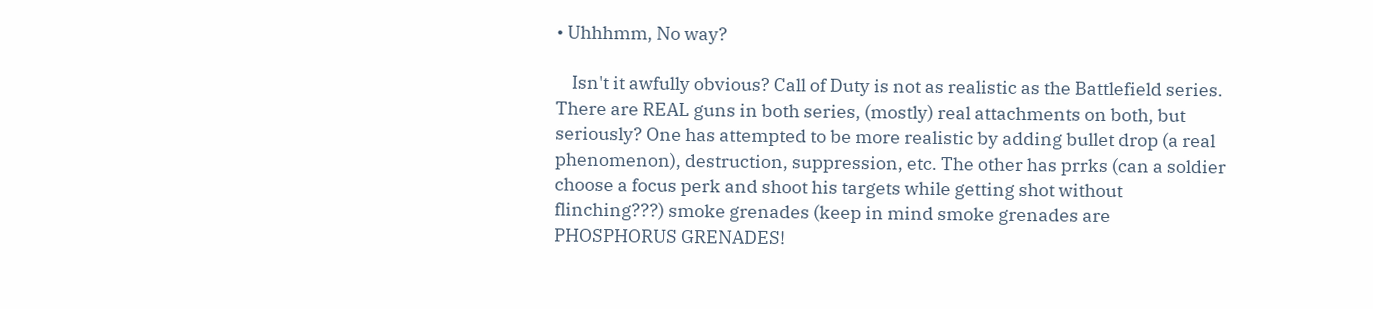• Uhhhmm, No way?

    Isn't it awfully obvious? Call of Duty is not as realistic as the Battlefield series. There are REAL guns in both series, (mostly) real attachments on both, but seriously? One has attempted to be more realistic by adding bullet drop (a real phenomenon), destruction, suppression, etc. The other has prrks (can a soldier choose a focus perk and shoot his targets while getting shot without flinching???) smoke grenades (keep in mind smoke grenades are PHOSPHORUS GRENADES!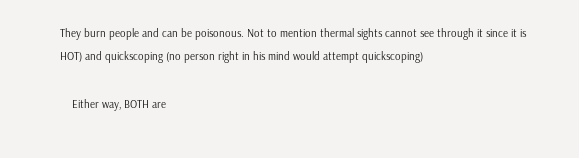They burn people and can be poisonous. Not to mention thermal sights cannot see through it since it is HOT) and quickscoping (no person right in his mind would attempt quickscoping)

    Either way, BOTH are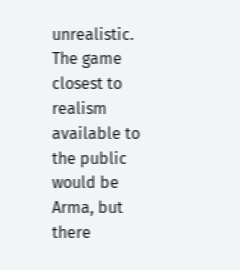unrealistic. The game closest to realism available to the public would be Arma, but there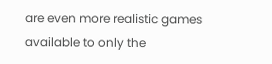are even more realistic games available to only the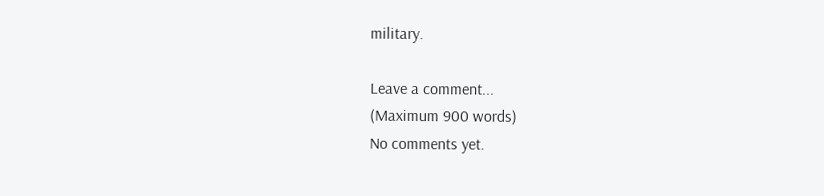military.

Leave a comment...
(Maximum 900 words)
No comments yet.